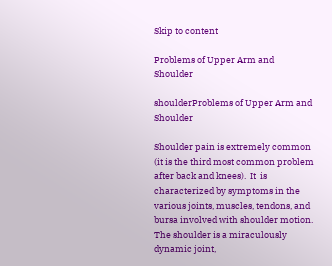Skip to content

Problems of Upper Arm and Shoulder

shoulderProblems of Upper Arm and Shoulder

Shoulder pain is extremely common (it is the third most common problem after back and knees).  It  is characterized by symptoms in the various joints, muscles, tendons, and bursa involved with shoulder motion.  The shoulder is a miraculously dynamic joint,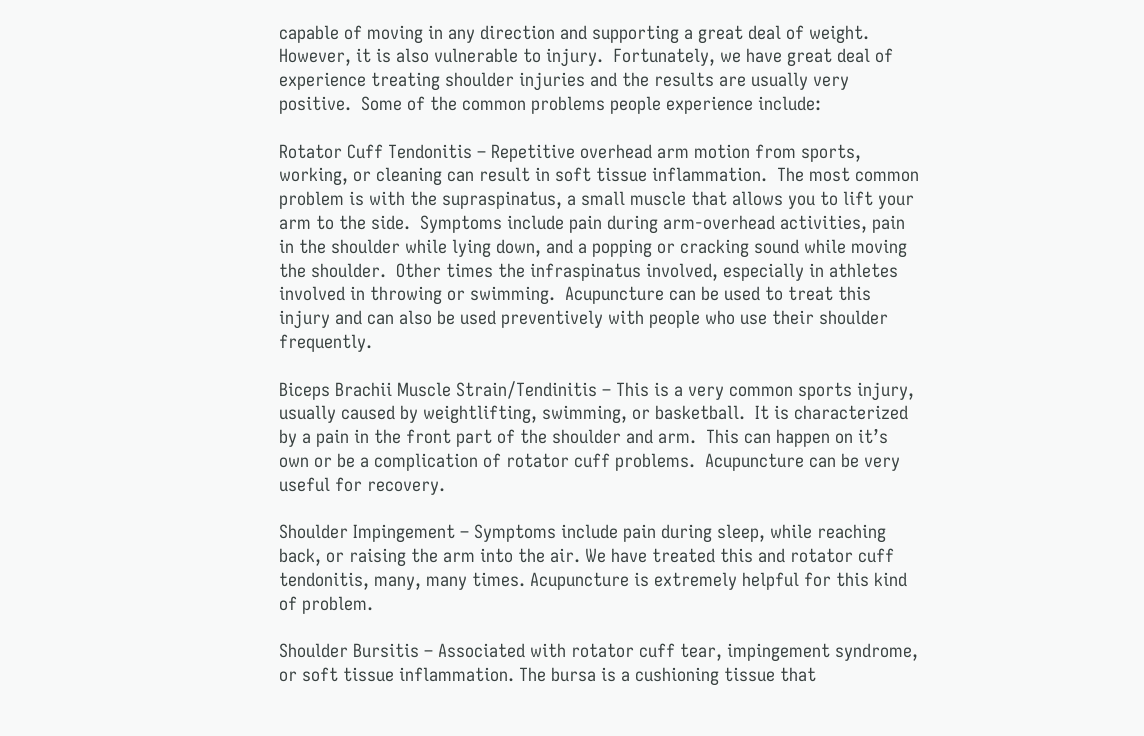capable of moving in any direction and supporting a great deal of weight.  However, it is also vulnerable to injury.  Fortunately, we have great deal of experience treating shoulder injuries and the results are usually very positive.  Some of the common problems people experience include:

Rotator Cuff Tendonitis – Repetitive overhead arm motion from sports, working, or cleaning can result in soft tissue inflammation.  The most common problem is with the supraspinatus, a small muscle that allows you to lift your arm to the side.  Symptoms include pain during arm-overhead activities, pain in the shoulder while lying down, and a popping or cracking sound while moving the shoulder.  Other times the infraspinatus involved, especially in athletes involved in throwing or swimming.  Acupuncture can be used to treat this injury and can also be used preventively with people who use their shoulder frequently.

Biceps Brachii Muscle Strain/Tendinitis – This is a very common sports injury, usually caused by weightlifting, swimming, or basketball.  It is characterized by a pain in the front part of the shoulder and arm.  This can happen on it’s own or be a complication of rotator cuff problems.  Acupuncture can be very useful for recovery.

Shoulder Impingement – Symptoms include pain during sleep, while reaching back, or raising the arm into the air. We have treated this and rotator cuff tendonitis, many, many times. Acupuncture is extremely helpful for this kind of problem.

Shoulder Bursitis – Associated with rotator cuff tear, impingement syndrome, or soft tissue inflammation. The bursa is a cushioning tissue that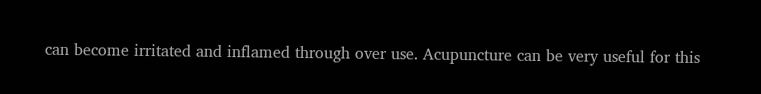can become irritated and inflamed through over use. Acupuncture can be very useful for this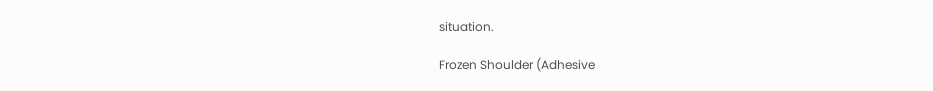situation.

Frozen Shoulder (Adhesive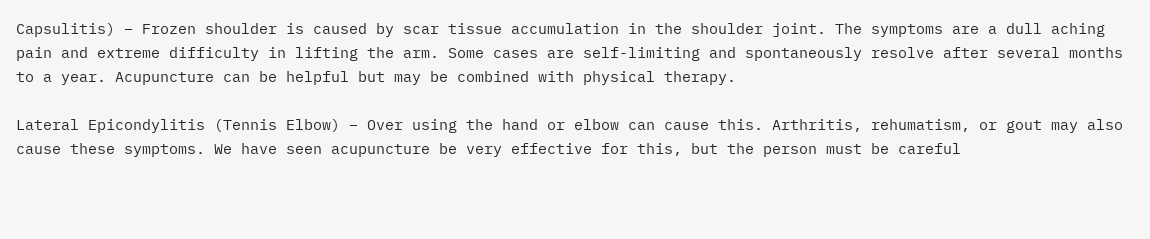Capsulitis) – Frozen shoulder is caused by scar tissue accumulation in the shoulder joint. The symptoms are a dull aching pain and extreme difficulty in lifting the arm. Some cases are self-limiting and spontaneously resolve after several months to a year. Acupuncture can be helpful but may be combined with physical therapy.

Lateral Epicondylitis (Tennis Elbow) – Over using the hand or elbow can cause this. Arthritis, rehumatism, or gout may also cause these symptoms. We have seen acupuncture be very effective for this, but the person must be careful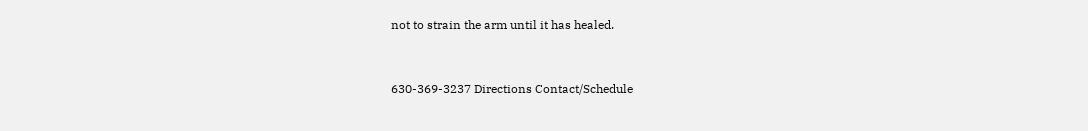not to strain the arm until it has healed.


630-369-3237 Directions Contact/Schedule